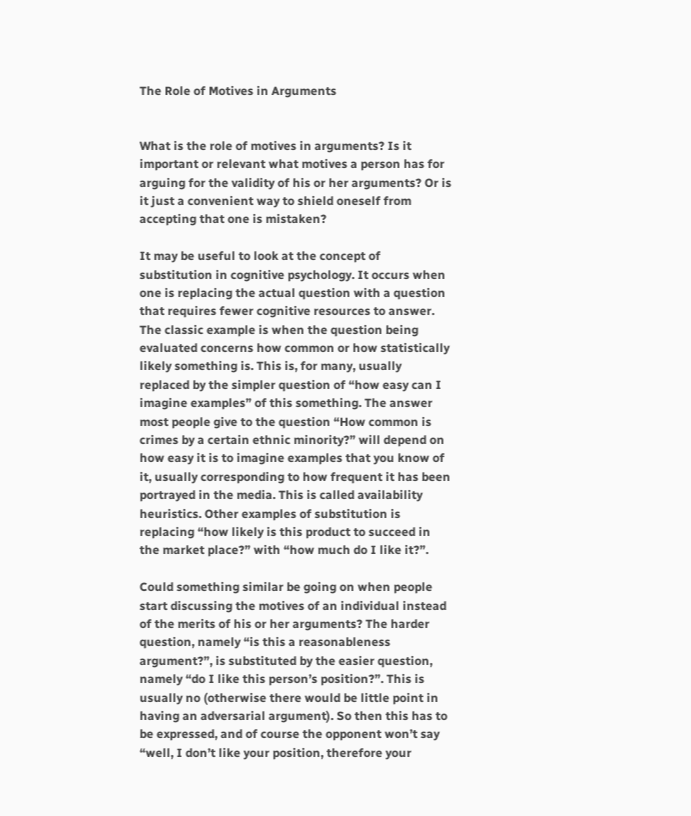The Role of Motives in Arguments


What is the role of motives in arguments? Is it important or relevant what motives a person has for arguing for the validity of his or her arguments? Or is it just a convenient way to shield oneself from accepting that one is mistaken?

It may be useful to look at the concept of substitution in cognitive psychology. It occurs when one is replacing the actual question with a question that requires fewer cognitive resources to answer. The classic example is when the question being evaluated concerns how common or how statistically likely something is. This is, for many, usually replaced by the simpler question of “how easy can I imagine examples” of this something. The answer most people give to the question “How common is crimes by a certain ethnic minority?” will depend on how easy it is to imagine examples that you know of it, usually corresponding to how frequent it has been portrayed in the media. This is called availability heuristics. Other examples of substitution is replacing “how likely is this product to succeed in the market place?” with “how much do I like it?”.

Could something similar be going on when people start discussing the motives of an individual instead of the merits of his or her arguments? The harder question, namely “is this a reasonableness argument?”, is substituted by the easier question, namely “do I like this person’s position?”. This is usually no (otherwise there would be little point in having an adversarial argument). So then this has to be expressed, and of course the opponent won’t say “well, I don’t like your position, therefore your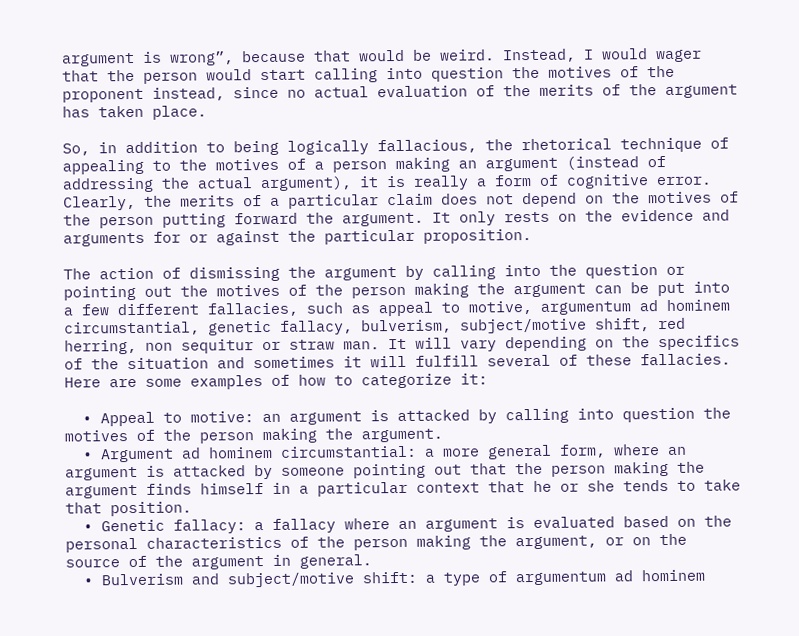argument is wrong”, because that would be weird. Instead, I would wager that the person would start calling into question the motives of the proponent instead, since no actual evaluation of the merits of the argument has taken place.

So, in addition to being logically fallacious, the rhetorical technique of appealing to the motives of a person making an argument (instead of addressing the actual argument), it is really a form of cognitive error. Clearly, the merits of a particular claim does not depend on the motives of the person putting forward the argument. It only rests on the evidence and arguments for or against the particular proposition.

The action of dismissing the argument by calling into the question or pointing out the motives of the person making the argument can be put into a few different fallacies, such as appeal to motive, argumentum ad hominem circumstantial, genetic fallacy, bulverism, subject/motive shift, red herring, non sequitur or straw man. It will vary depending on the specifics of the situation and sometimes it will fulfill several of these fallacies. Here are some examples of how to categorize it:

  • Appeal to motive: an argument is attacked by calling into question the motives of the person making the argument.
  • Argument ad hominem circumstantial: a more general form, where an argument is attacked by someone pointing out that the person making the argument finds himself in a particular context that he or she tends to take that position.
  • Genetic fallacy: a fallacy where an argument is evaluated based on the personal characteristics of the person making the argument, or on the source of the argument in general.
  • Bulverism and subject/motive shift: a type of argumentum ad hominem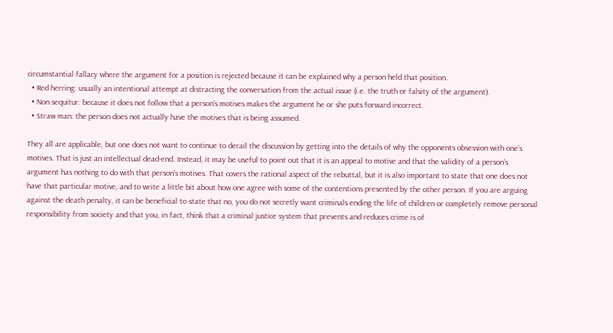circumstantial fallacy where the argument for a position is rejected because it can be explained why a person held that position.
  • Red herring: usually an intentional attempt at distracting the conversation from the actual issue (i.e. the truth or falsity of the argument).
  • Non sequitur: because it does not follow that a person’s motives makes the argument he or she puts forward incorrect.
  • Straw man: the person does not actually have the motives that is being assumed.

They all are applicable, but one does not want to continue to derail the discussion by getting into the details of why the opponents obsession with one’s motives. That is just an intellectual dead-end. Instead, it may be useful to point out that it is an appeal to motive and that the validity of a person’s argument has nothing to do with that person’s motives. That covers the rational aspect of the rebuttal, but it is also important to state that one does not have that particular motive, and to write a little bit about how one agree with some of the contentions presented by the other person. If you are arguing against the death penalty, it can be beneficial to state that no, you do not secretly want criminals ending the life of children or completely remove personal responsibility from society and that you, in fact, think that a criminal justice system that prevents and reduces crime is of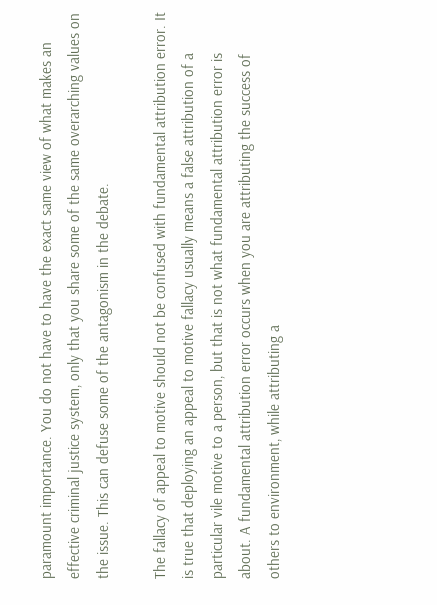paramount importance. You do not have to have the exact same view of what makes an effective criminal justice system, only that you share some of the same overarching values on the issue. This can defuse some of the antagonism in the debate.

The fallacy of appeal to motive should not be confused with fundamental attribution error. It is true that deploying an appeal to motive fallacy usually means a false attribution of a particular vile motive to a person, but that is not what fundamental attribution error is about. A fundamental attribution error occurs when you are attributing the success of others to environment, while attributing a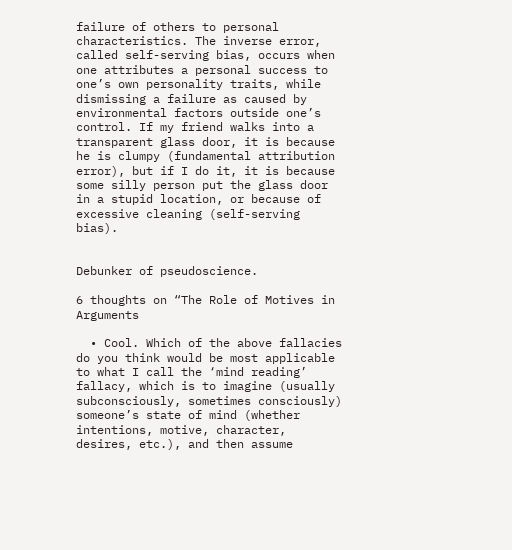failure of others to personal characteristics. The inverse error, called self-serving bias, occurs when one attributes a personal success to one’s own personality traits, while dismissing a failure as caused by environmental factors outside one’s control. If my friend walks into a transparent glass door, it is because he is clumpy (fundamental attribution error), but if I do it, it is because some silly person put the glass door in a stupid location, or because of excessive cleaning (self-serving bias).


Debunker of pseudoscience.

6 thoughts on “The Role of Motives in Arguments

  • Cool. Which of the above fallacies do you think would be most applicable to what I call the ‘mind reading’ fallacy, which is to imagine (usually subconsciously, sometimes consciously) someone’s state of mind (whether intentions, motive, character, desires, etc.), and then assume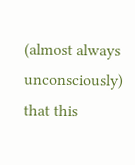(almost always unconsciously) that this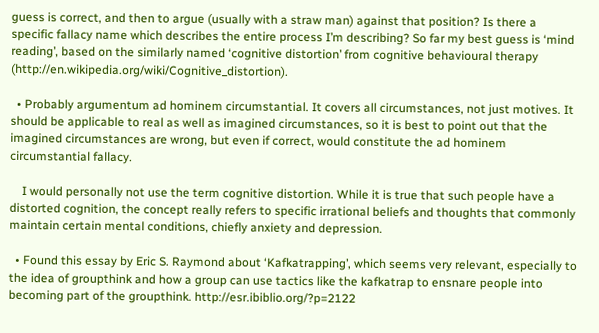guess is correct, and then to argue (usually with a straw man) against that position? Is there a specific fallacy name which describes the entire process I’m describing? So far my best guess is ‘mind reading’, based on the similarly named ‘cognitive distortion’ from cognitive behavioural therapy (http://en.wikipedia.org/wiki/Cognitive_distortion).

  • Probably argumentum ad hominem circumstantial. It covers all circumstances, not just motives. It should be applicable to real as well as imagined circumstances, so it is best to point out that the imagined circumstances are wrong, but even if correct, would constitute the ad hominem circumstantial fallacy.

    I would personally not use the term cognitive distortion. While it is true that such people have a distorted cognition, the concept really refers to specific irrational beliefs and thoughts that commonly maintain certain mental conditions, chiefly anxiety and depression.

  • Found this essay by Eric S. Raymond about ‘Kafkatrapping’, which seems very relevant, especially to the idea of groupthink and how a group can use tactics like the kafkatrap to ensnare people into becoming part of the groupthink. http://esr.ibiblio.org/?p=2122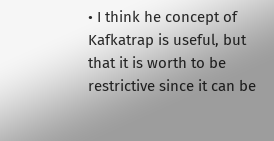• I think he concept of Kafkatrap is useful, but that it is worth to be restrictive since it can be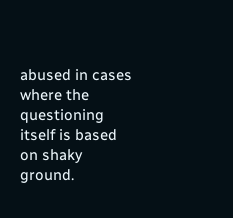abused in cases where the questioning itself is based on shaky ground.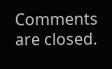Comments are closed.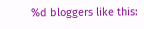%d bloggers like this: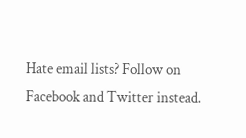Hate email lists? Follow on Facebook and Twitter instead.